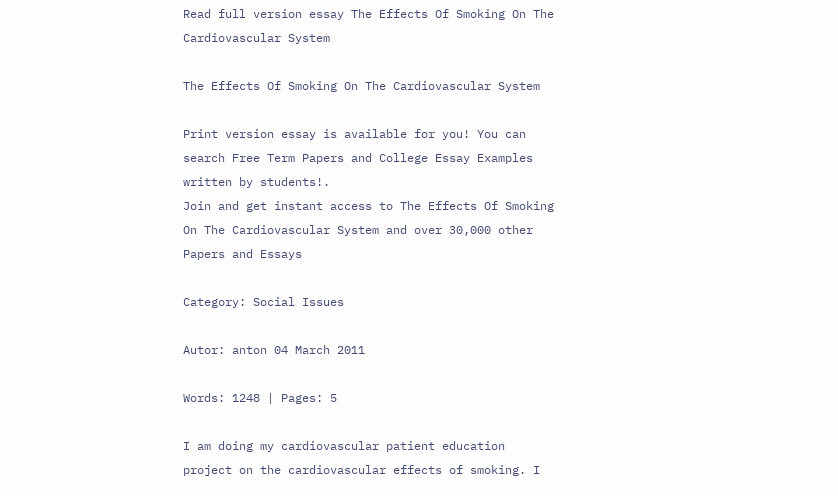Read full version essay The Effects Of Smoking On The Cardiovascular System

The Effects Of Smoking On The Cardiovascular System

Print version essay is available for you! You can search Free Term Papers and College Essay Examples written by students!.
Join and get instant access to The Effects Of Smoking On The Cardiovascular System and over 30,000 other Papers and Essays

Category: Social Issues

Autor: anton 04 March 2011

Words: 1248 | Pages: 5

I am doing my cardiovascular patient education project on the cardiovascular effects of smoking. I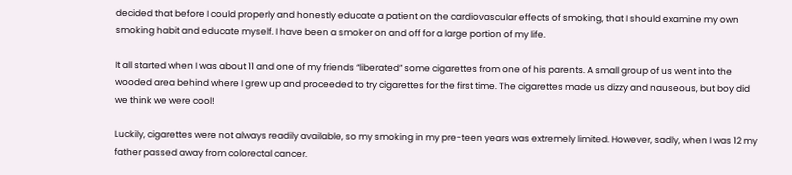decided that before I could properly and honestly educate a patient on the cardiovascular effects of smoking, that I should examine my own smoking habit and educate myself. I have been a smoker on and off for a large portion of my life.

It all started when I was about 11 and one of my friends “liberated” some cigarettes from one of his parents. A small group of us went into the wooded area behind where I grew up and proceeded to try cigarettes for the first time. The cigarettes made us dizzy and nauseous, but boy did we think we were cool!

Luckily, cigarettes were not always readily available, so my smoking in my pre-teen years was extremely limited. However, sadly, when I was 12 my father passed away from colorectal cancer.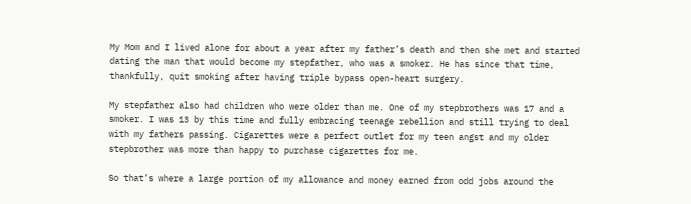My Mom and I lived alone for about a year after my father’s death and then she met and started dating the man that would become my stepfather, who was a smoker. He has since that time, thankfully, quit smoking after having triple bypass open-heart surgery.

My stepfather also had children who were older than me. One of my stepbrothers was 17 and a smoker. I was 13 by this time and fully embracing teenage rebellion and still trying to deal with my fathers passing. Cigarettes were a perfect outlet for my teen angst and my older stepbrother was more than happy to purchase cigarettes for me.

So that’s where a large portion of my allowance and money earned from odd jobs around the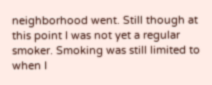neighborhood went. Still though at this point I was not yet a regular smoker. Smoking was still limited to when I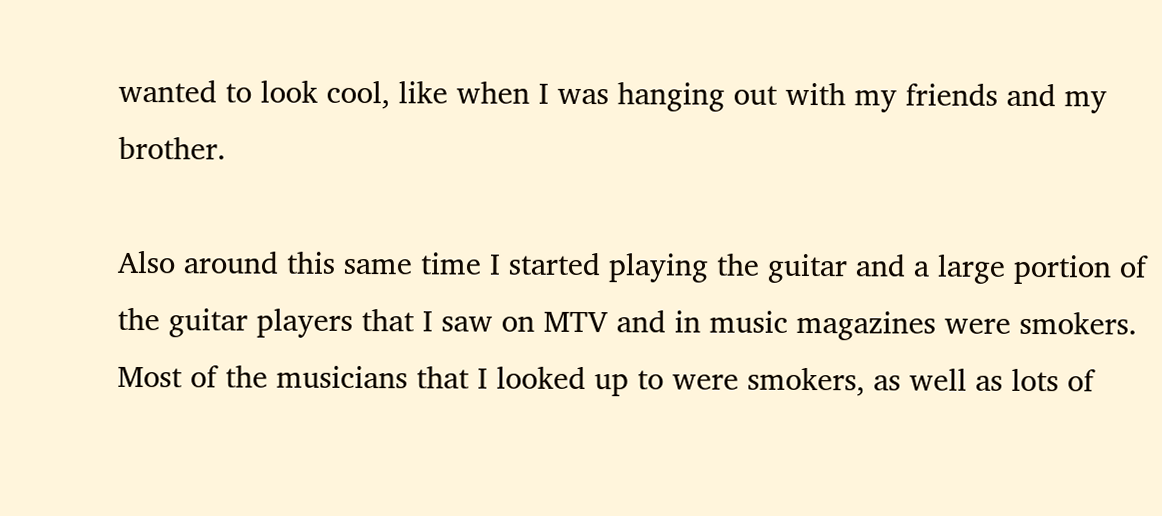wanted to look cool, like when I was hanging out with my friends and my brother.

Also around this same time I started playing the guitar and a large portion of the guitar players that I saw on MTV and in music magazines were smokers. Most of the musicians that I looked up to were smokers, as well as lots of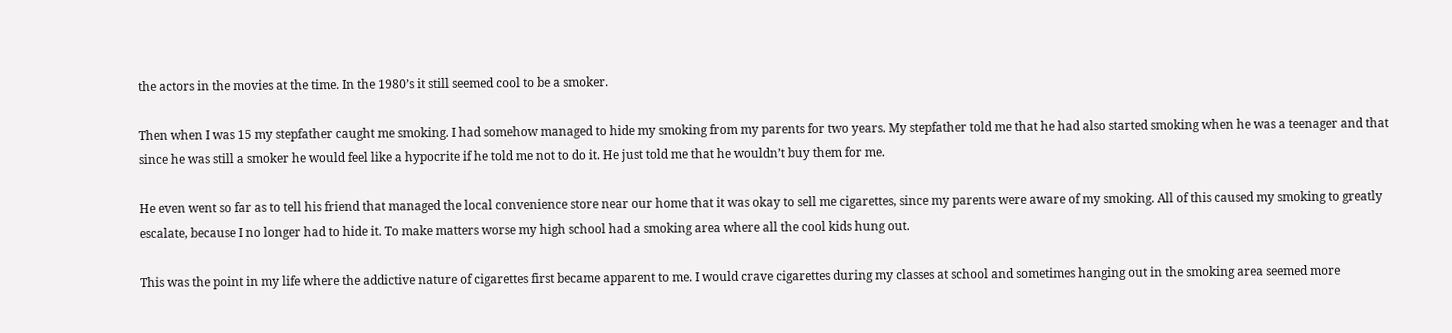the actors in the movies at the time. In the 1980’s it still seemed cool to be a smoker.

Then when I was 15 my stepfather caught me smoking. I had somehow managed to hide my smoking from my parents for two years. My stepfather told me that he had also started smoking when he was a teenager and that since he was still a smoker he would feel like a hypocrite if he told me not to do it. He just told me that he wouldn’t buy them for me.

He even went so far as to tell his friend that managed the local convenience store near our home that it was okay to sell me cigarettes, since my parents were aware of my smoking. All of this caused my smoking to greatly escalate, because I no longer had to hide it. To make matters worse my high school had a smoking area where all the cool kids hung out.

This was the point in my life where the addictive nature of cigarettes first became apparent to me. I would crave cigarettes during my classes at school and sometimes hanging out in the smoking area seemed more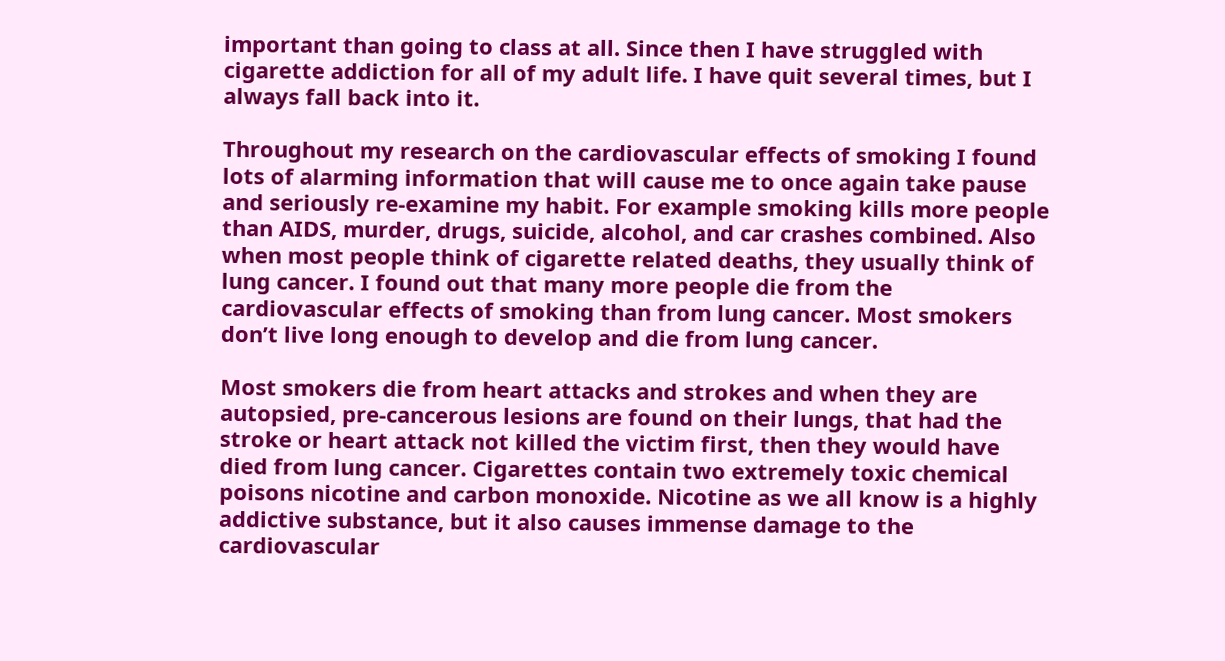important than going to class at all. Since then I have struggled with cigarette addiction for all of my adult life. I have quit several times, but I always fall back into it.

Throughout my research on the cardiovascular effects of smoking I found lots of alarming information that will cause me to once again take pause and seriously re-examine my habit. For example smoking kills more people than AIDS, murder, drugs, suicide, alcohol, and car crashes combined. Also when most people think of cigarette related deaths, they usually think of lung cancer. I found out that many more people die from the cardiovascular effects of smoking than from lung cancer. Most smokers don’t live long enough to develop and die from lung cancer.

Most smokers die from heart attacks and strokes and when they are autopsied, pre-cancerous lesions are found on their lungs, that had the stroke or heart attack not killed the victim first, then they would have died from lung cancer. Cigarettes contain two extremely toxic chemical poisons nicotine and carbon monoxide. Nicotine as we all know is a highly addictive substance, but it also causes immense damage to the cardiovascular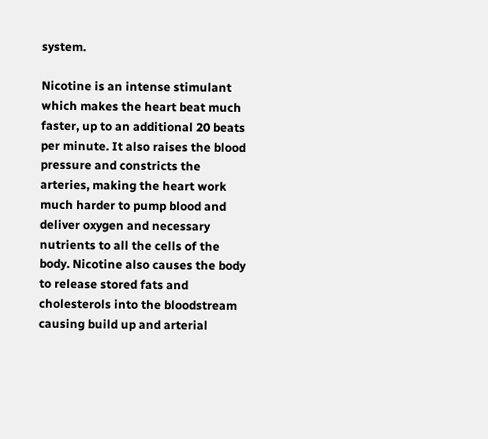system.

Nicotine is an intense stimulant which makes the heart beat much faster, up to an additional 20 beats per minute. It also raises the blood pressure and constricts the arteries, making the heart work much harder to pump blood and deliver oxygen and necessary nutrients to all the cells of the body. Nicotine also causes the body to release stored fats and cholesterols into the bloodstream causing build up and arterial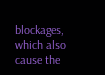blockages, which also cause the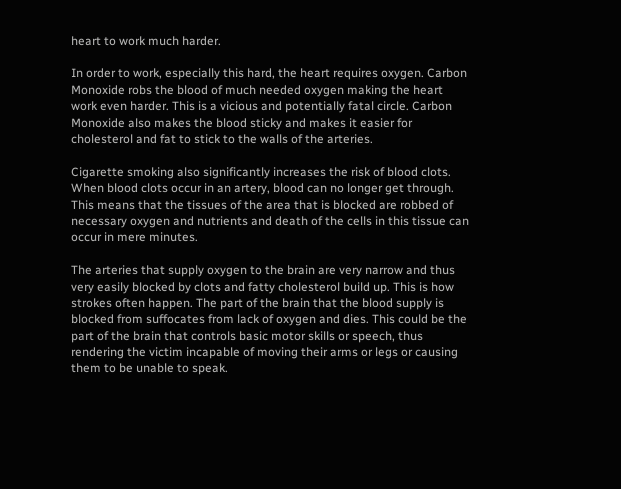heart to work much harder.

In order to work, especially this hard, the heart requires oxygen. Carbon Monoxide robs the blood of much needed oxygen making the heart work even harder. This is a vicious and potentially fatal circle. Carbon Monoxide also makes the blood sticky and makes it easier for cholesterol and fat to stick to the walls of the arteries.

Cigarette smoking also significantly increases the risk of blood clots. When blood clots occur in an artery, blood can no longer get through. This means that the tissues of the area that is blocked are robbed of necessary oxygen and nutrients and death of the cells in this tissue can occur in mere minutes.

The arteries that supply oxygen to the brain are very narrow and thus very easily blocked by clots and fatty cholesterol build up. This is how strokes often happen. The part of the brain that the blood supply is blocked from suffocates from lack of oxygen and dies. This could be the part of the brain that controls basic motor skills or speech, thus rendering the victim incapable of moving their arms or legs or causing them to be unable to speak.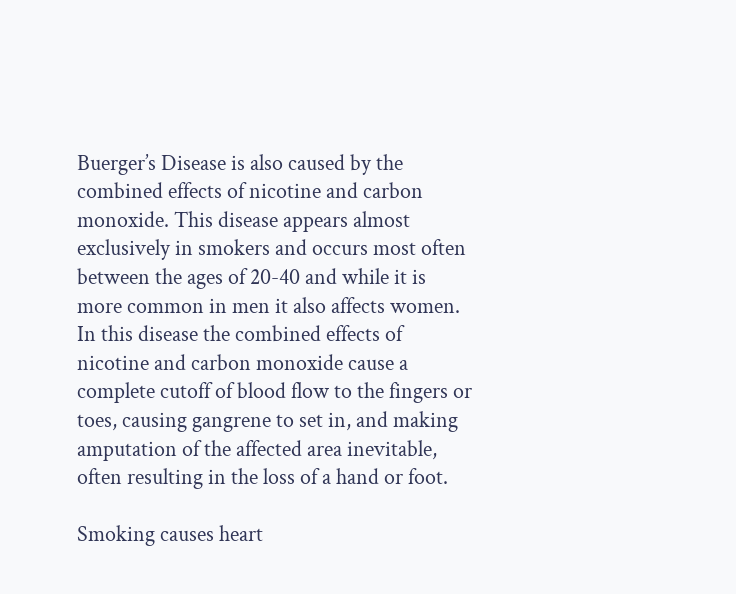Buerger’s Disease is also caused by the combined effects of nicotine and carbon monoxide. This disease appears almost exclusively in smokers and occurs most often between the ages of 20-40 and while it is more common in men it also affects women. In this disease the combined effects of nicotine and carbon monoxide cause a complete cutoff of blood flow to the fingers or toes, causing gangrene to set in, and making amputation of the affected area inevitable, often resulting in the loss of a hand or foot.

Smoking causes heart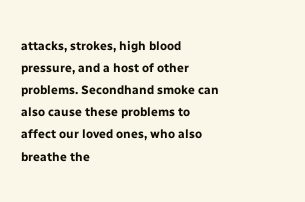attacks, strokes, high blood pressure, and a host of other problems. Secondhand smoke can also cause these problems to affect our loved ones, who also breathe the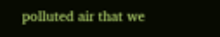polluted air that we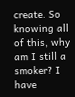create. So knowing all of this, why am I still a smoker? I have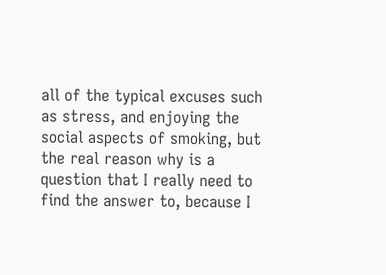all of the typical excuses such as stress, and enjoying the social aspects of smoking, but the real reason why is a question that I really need to find the answer to, because I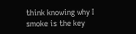think knowing why I smoke is the key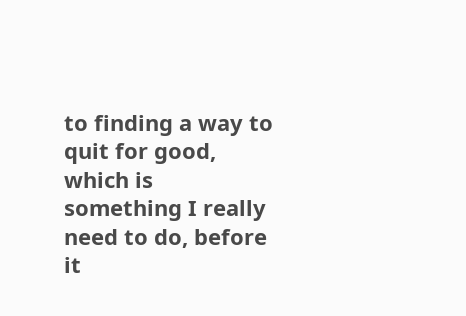to finding a way to quit for good, which is something I really need to do, before it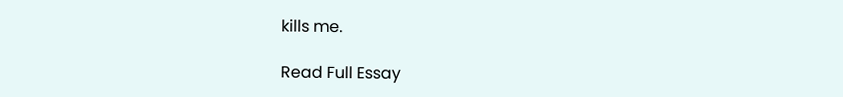kills me.

Read Full Essay